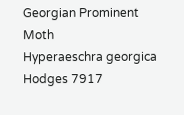Georgian Prominent Moth
Hyperaeschra georgica
Hodges 7917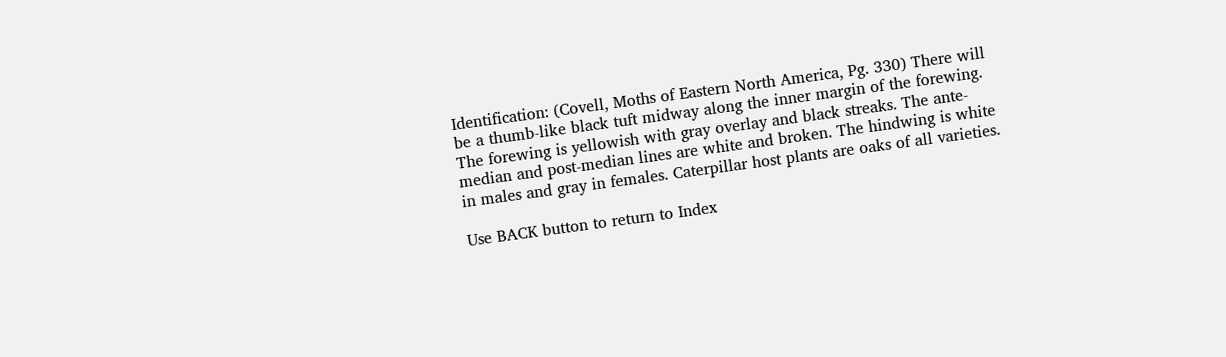Identification: (Covell, Moths of Eastern North America, Pg. 330) There will be a thumb-like black tuft midway along the inner margin of the forewing. The forewing is yellowish with gray overlay and black streaks. The ante-median and post-median lines are white and broken. The hindwing is white in males and gray in females. Caterpillar host plants are oaks of all varieties.

Use BACK button to return to Index